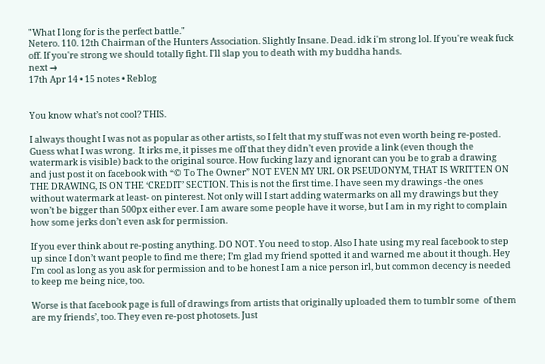"What I long for is the perfect battle."
Netero. 110. 12th Chairman of the Hunters Association. Slightly Insane. Dead. idk i'm strong lol. If you're weak fuck off. If you're strong we should totally fight. I'll slap you to death with my buddha hands.
next →
17th Apr 14 • 15 notes • Reblog


You know what’s not cool? THIS.

I always thought I was not as popular as other artists, so I felt that my stuff was not even worth being re-posted. Guess what I was wrong.  It irks me, it pisses me off that they didn’t even provide a link (even though the watermark is visible) back to the original source. How fucking lazy and ignorant can you be to grab a drawing and just post it on facebook with “© To The Owner” NOT EVEN MY URL OR PSEUDONYM, THAT IS WRITTEN ON THE DRAWING, IS ON THE ‘CREDIT’ SECTION. This is not the first time. I have seen my drawings -the ones without watermark at least- on pinterest. Not only will I start adding watermarks on all my drawings but they won’t be bigger than 500px either ever. I am aware some people have it worse, but I am in my right to complain how some jerks don’t even ask for permission.

If you ever think about re-posting anything. DO NOT. You need to stop. Also I hate using my real facebook to step up since I don’t want people to find me there; I’m glad my friend spotted it and warned me about it though. Hey I’m cool as long as you ask for permission and to be honest I am a nice person irl, but common decency is needed to keep me being nice, too.

Worse is that facebook page is full of drawings from artists that originally uploaded them to tumblr some  of them are my friends’, too. They even re-post photosets. Just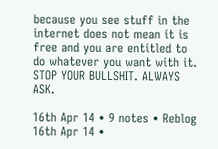because you see stuff in the internet does not mean it is free and you are entitled to do whatever you want with it. STOP YOUR BULLSHIT. ALWAYS ASK.

16th Apr 14 • 9 notes • Reblog
16th Apr 14 •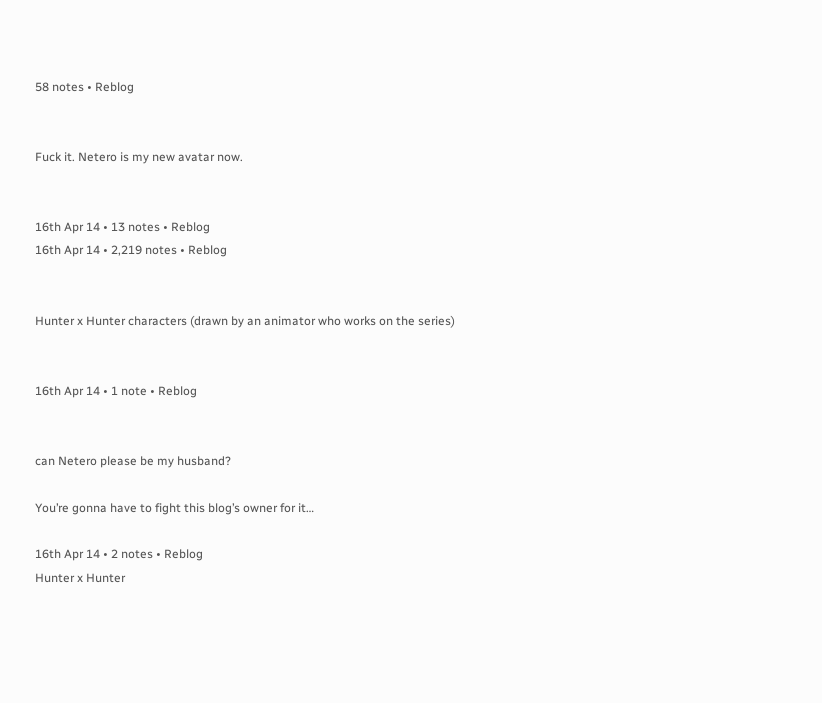58 notes • Reblog


Fuck it. Netero is my new avatar now.


16th Apr 14 • 13 notes • Reblog
16th Apr 14 • 2,219 notes • Reblog


Hunter x Hunter characters (drawn by an animator who works on the series)


16th Apr 14 • 1 note • Reblog


can Netero please be my husband?

You’re gonna have to fight this blog’s owner for it…

16th Apr 14 • 2 notes • Reblog
Hunter x Hunter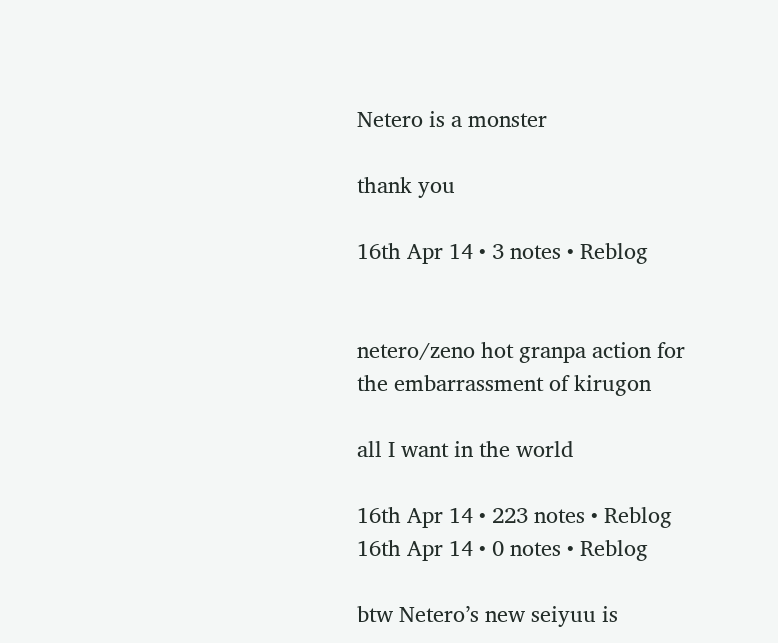Netero is a monster

thank you

16th Apr 14 • 3 notes • Reblog


netero/zeno hot granpa action for the embarrassment of kirugon

all I want in the world

16th Apr 14 • 223 notes • Reblog
16th Apr 14 • 0 notes • Reblog

btw Netero’s new seiyuu is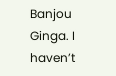Banjou Ginga. I haven’t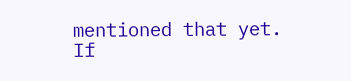mentioned that yet.
If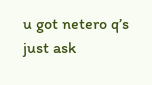u got netero q’s just ask